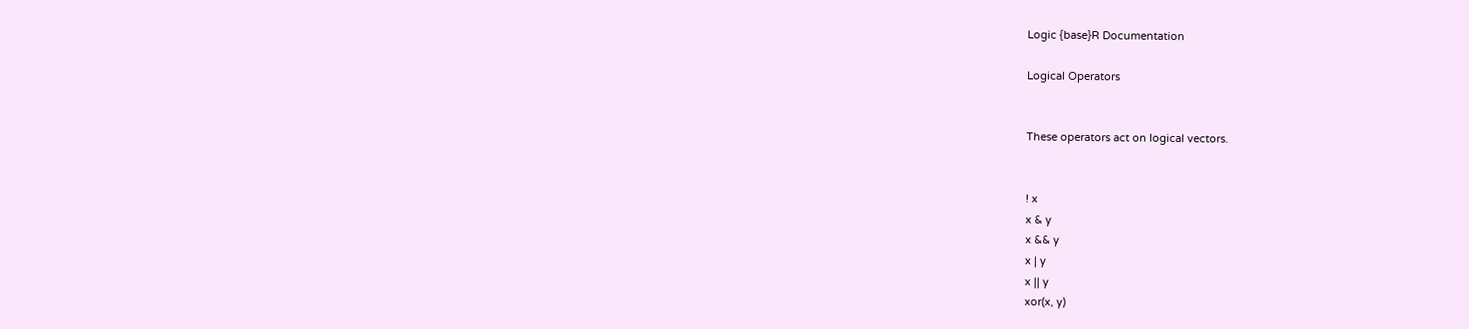Logic {base}R Documentation

Logical Operators


These operators act on logical vectors.


! x
x & y
x && y
x | y
x || y
xor(x, y)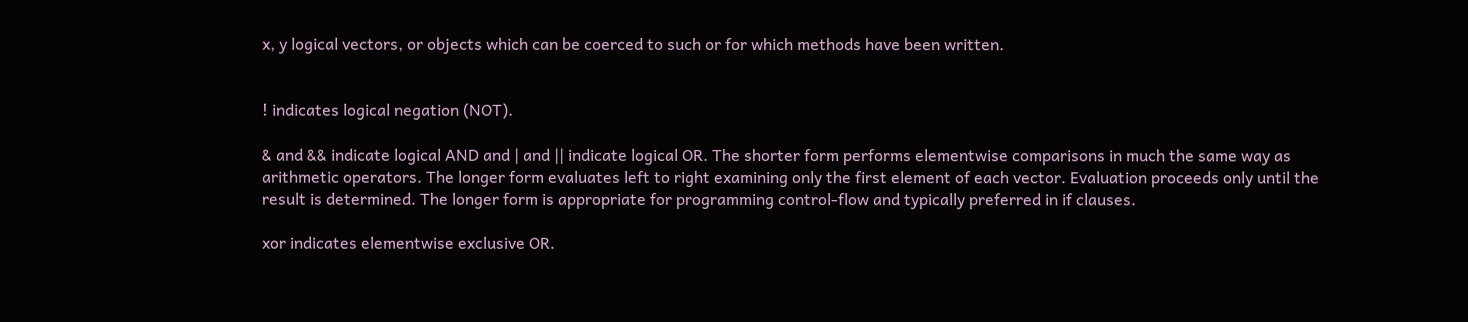x, y logical vectors, or objects which can be coerced to such or for which methods have been written.


! indicates logical negation (NOT).

& and && indicate logical AND and | and || indicate logical OR. The shorter form performs elementwise comparisons in much the same way as arithmetic operators. The longer form evaluates left to right examining only the first element of each vector. Evaluation proceeds only until the result is determined. The longer form is appropriate for programming control-flow and typically preferred in if clauses.

xor indicates elementwise exclusive OR.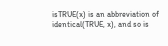isTRUE(x) is an abbreviation of identical(TRUE, x), and so is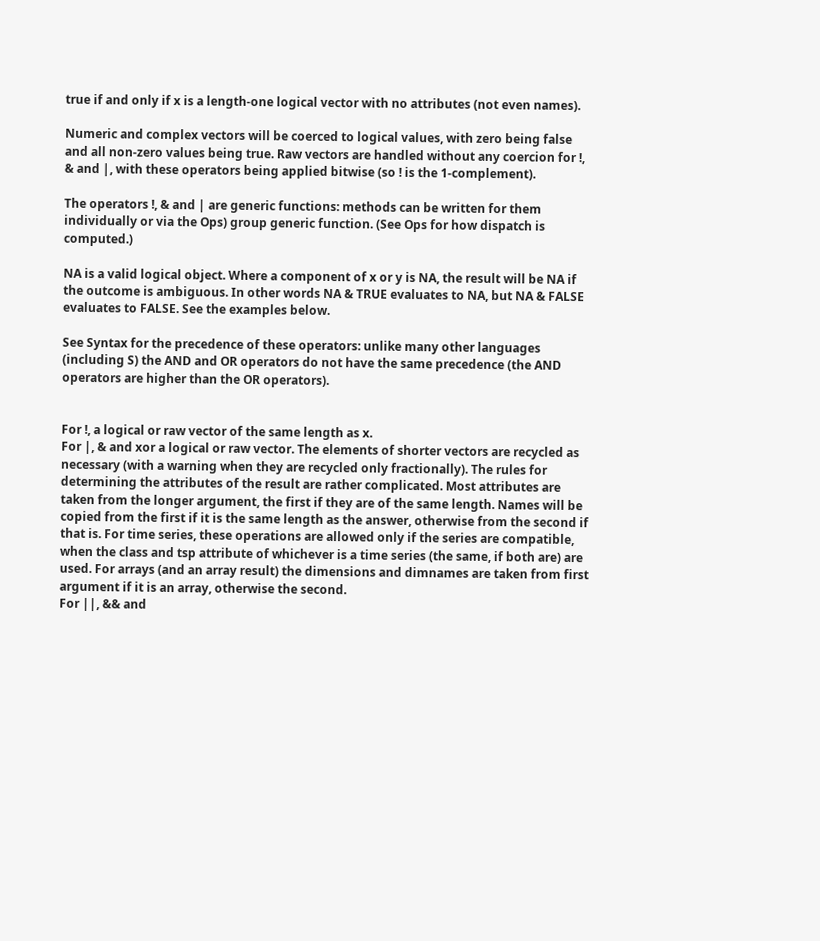true if and only if x is a length-one logical vector with no attributes (not even names).

Numeric and complex vectors will be coerced to logical values, with zero being false and all non-zero values being true. Raw vectors are handled without any coercion for !, & and |, with these operators being applied bitwise (so ! is the 1-complement).

The operators !, & and | are generic functions: methods can be written for them individually or via the Ops) group generic function. (See Ops for how dispatch is computed.)

NA is a valid logical object. Where a component of x or y is NA, the result will be NA if the outcome is ambiguous. In other words NA & TRUE evaluates to NA, but NA & FALSE evaluates to FALSE. See the examples below.

See Syntax for the precedence of these operators: unlike many other languages (including S) the AND and OR operators do not have the same precedence (the AND operators are higher than the OR operators).


For !, a logical or raw vector of the same length as x.
For |, & and xor a logical or raw vector. The elements of shorter vectors are recycled as necessary (with a warning when they are recycled only fractionally). The rules for determining the attributes of the result are rather complicated. Most attributes are taken from the longer argument, the first if they are of the same length. Names will be copied from the first if it is the same length as the answer, otherwise from the second if that is. For time series, these operations are allowed only if the series are compatible, when the class and tsp attribute of whichever is a time series (the same, if both are) are used. For arrays (and an array result) the dimensions and dimnames are taken from first argument if it is an array, otherwise the second.
For ||, && and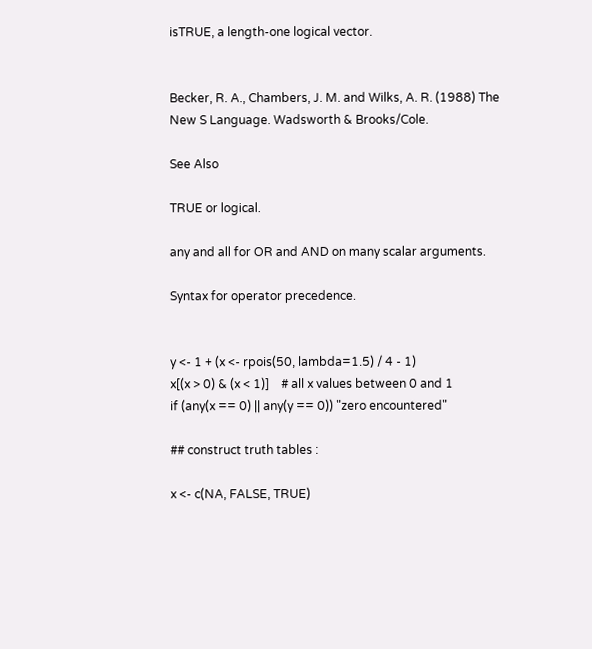isTRUE, a length-one logical vector.


Becker, R. A., Chambers, J. M. and Wilks, A. R. (1988) The New S Language. Wadsworth & Brooks/Cole.

See Also

TRUE or logical.

any and all for OR and AND on many scalar arguments.

Syntax for operator precedence.


y <- 1 + (x <- rpois(50, lambda=1.5) / 4 - 1)
x[(x > 0) & (x < 1)]    # all x values between 0 and 1
if (any(x == 0) || any(y == 0)) "zero encountered"

## construct truth tables :

x <- c(NA, FALSE, TRUE)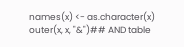names(x) <- as.character(x)
outer(x, x, "&")## AND table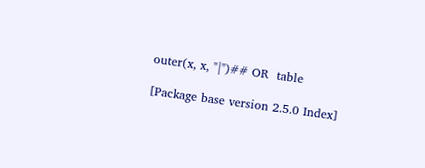outer(x, x, "|")## OR  table

[Package base version 2.5.0 Index]